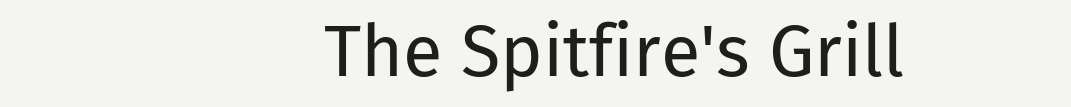The Spitfire's Grill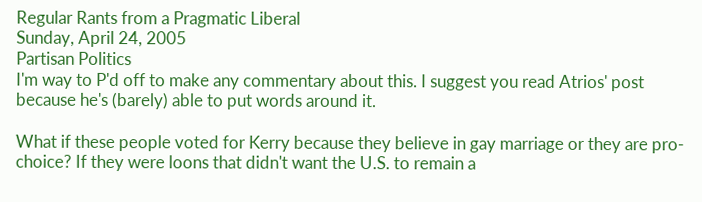Regular Rants from a Pragmatic Liberal
Sunday, April 24, 2005
Partisan Politics
I'm way to P'd off to make any commentary about this. I suggest you read Atrios' post because he's (barely) able to put words around it.

What if these people voted for Kerry because they believe in gay marriage or they are pro-choice? If they were loons that didn't want the U.S. to remain a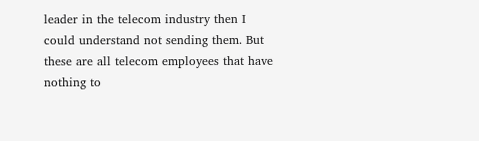leader in the telecom industry then I could understand not sending them. But these are all telecom employees that have nothing to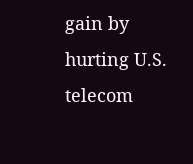gain by hurting U.S. telecom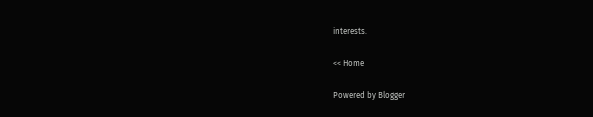interests.

<< Home

Powered by Blogger